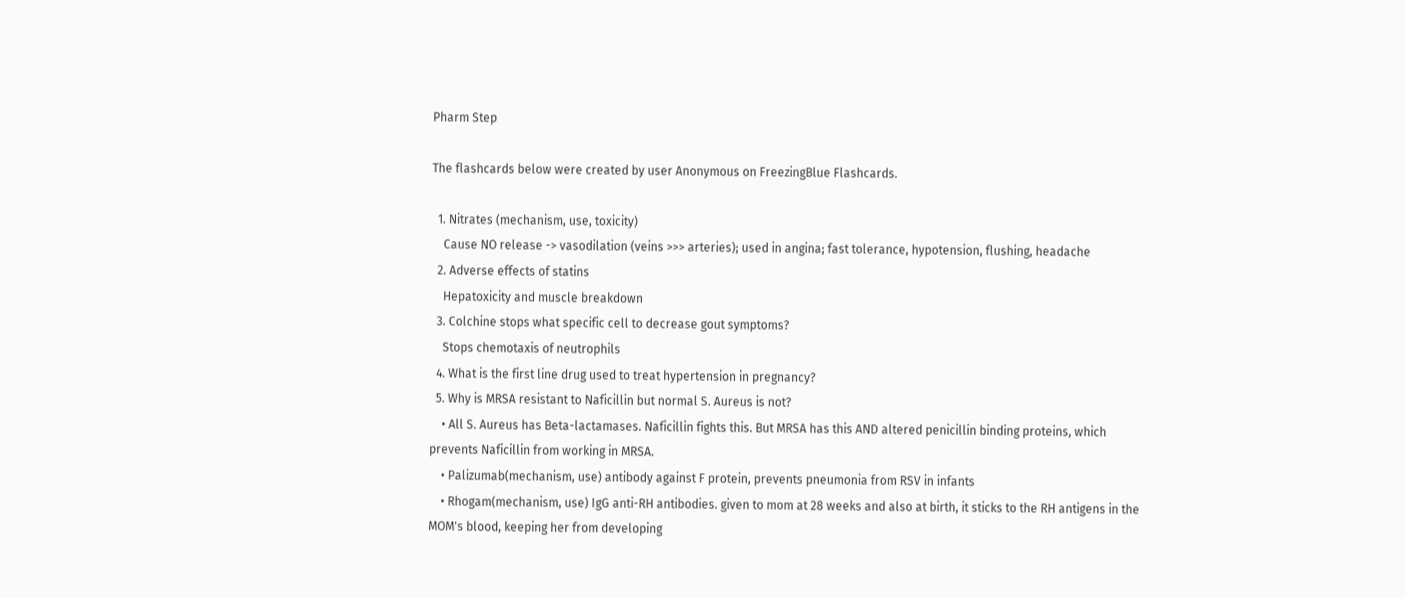Pharm Step

The flashcards below were created by user Anonymous on FreezingBlue Flashcards.

  1. Nitrates (mechanism, use, toxicity)
    Cause NO release -> vasodilation (veins >>> arteries); used in angina; fast tolerance, hypotension, flushing, headache
  2. Adverse effects of statins
    Hepatoxicity and muscle breakdown
  3. Colchine stops what specific cell to decrease gout symptoms?
    Stops chemotaxis of neutrophils
  4. What is the first line drug used to treat hypertension in pregnancy?
  5. Why is MRSA resistant to Naficillin but normal S. Aureus is not?
    • All S. Aureus has Beta-lactamases. Naficillin fights this. But MRSA has this AND altered penicillin binding proteins, which prevents Naficillin from working in MRSA.
    • Palizumab(mechanism, use) antibody against F protein, prevents pneumonia from RSV in infants
    • Rhogam(mechanism, use) IgG anti-RH antibodies. given to mom at 28 weeks and also at birth, it sticks to the RH antigens in the MOM's blood, keeping her from developing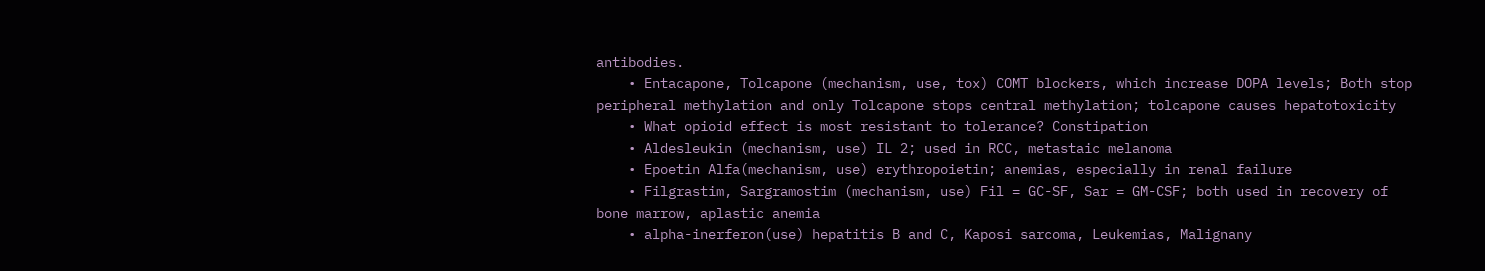antibodies.
    • Entacapone, Tolcapone (mechanism, use, tox) COMT blockers, which increase DOPA levels; Both stop peripheral methylation and only Tolcapone stops central methylation; tolcapone causes hepatotoxicity
    • What opioid effect is most resistant to tolerance? Constipation
    • Aldesleukin (mechanism, use) IL 2; used in RCC, metastaic melanoma
    • Epoetin Alfa(mechanism, use) erythropoietin; anemias, especially in renal failure
    • Filgrastim, Sargramostim (mechanism, use) Fil = GC-SF, Sar = GM-CSF; both used in recovery of bone marrow, aplastic anemia
    • alpha-inerferon(use) hepatitis B and C, Kaposi sarcoma, Leukemias, Malignany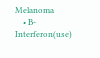Melanoma
    • B-Interferon(use)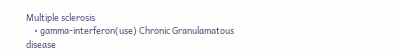Multiple sclerosis
    • gamma-interferon(use) Chronic Granulamatous disease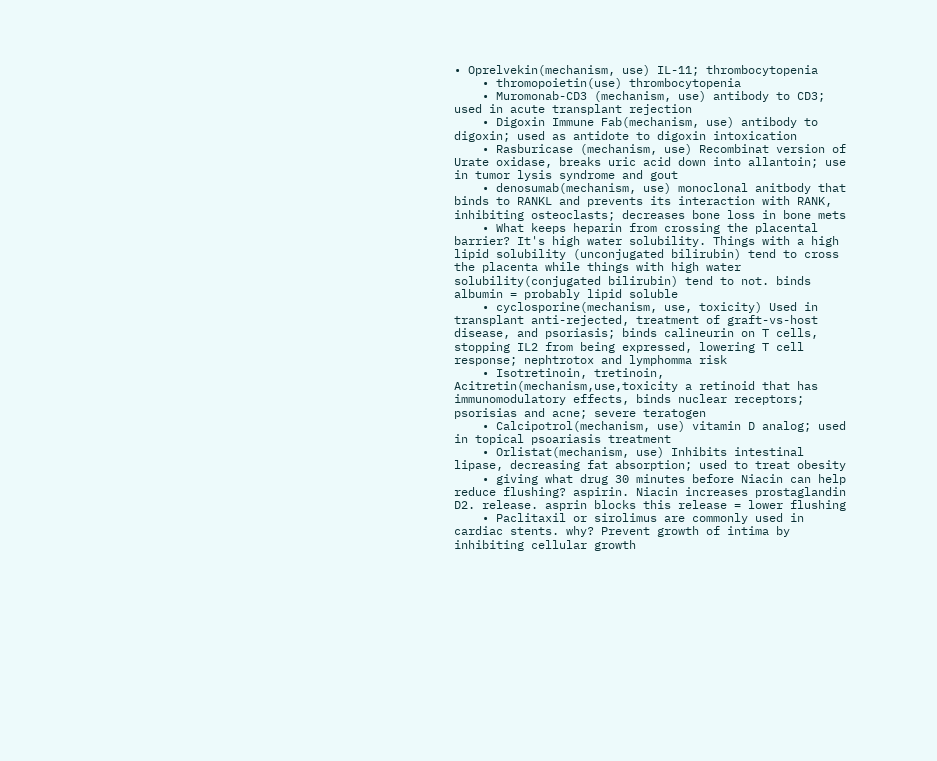• Oprelvekin(mechanism, use) IL-11; thrombocytopenia
    • thromopoietin(use) thrombocytopenia
    • Muromonab-CD3 (mechanism, use) antibody to CD3; used in acute transplant rejection
    • Digoxin Immune Fab(mechanism, use) antibody to digoxin; used as antidote to digoxin intoxication
    • Rasburicase (mechanism, use) Recombinat version of Urate oxidase, breaks uric acid down into allantoin; use in tumor lysis syndrome and gout
    • denosumab(mechanism, use) monoclonal anitbody that binds to RANKL and prevents its interaction with RANK, inhibiting osteoclasts; decreases bone loss in bone mets
    • What keeps heparin from crossing the placental barrier? It's high water solubility. Things with a high lipid solubility (unconjugated bilirubin) tend to cross the placenta while things with high water solubility(conjugated bilirubin) tend to not. binds albumin = probably lipid soluble
    • cyclosporine(mechanism, use, toxicity) Used in transplant anti-rejected, treatment of graft-vs-host disease, and psoriasis; binds calineurin on T cells, stopping IL2 from being expressed, lowering T cell response; nephtrotox and lymphomma risk
    • Isotretinoin, tretinoin, Acitretin(mechanism,use,toxicity a retinoid that has immunomodulatory effects, binds nuclear receptors; psorisias and acne; severe teratogen
    • Calcipotrol(mechanism, use) vitamin D analog; used in topical psoariasis treatment
    • Orlistat(mechanism, use) Inhibits intestinal lipase, decreasing fat absorption; used to treat obesity
    • giving what drug 30 minutes before Niacin can help reduce flushing? aspirin. Niacin increases prostaglandin D2. release. asprin blocks this release = lower flushing
    • Paclitaxil or sirolimus are commonly used in cardiac stents. why? Prevent growth of intima by inhibiting cellular growth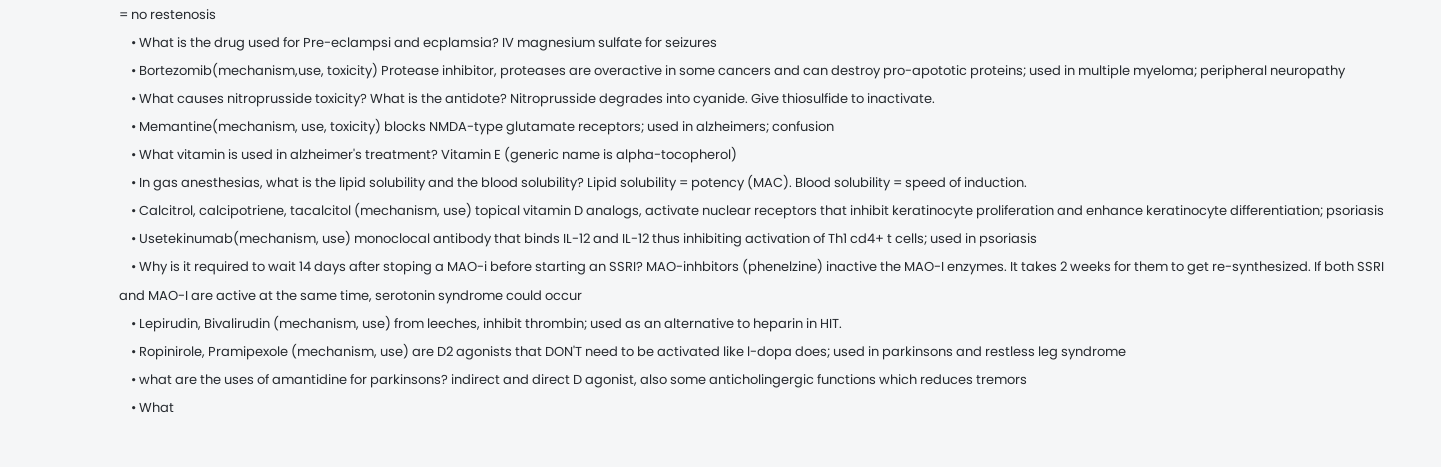= no restenosis
    • What is the drug used for Pre-eclampsi and ecplamsia? IV magnesium sulfate for seizures
    • Bortezomib(mechanism,use, toxicity) Protease inhibitor, proteases are overactive in some cancers and can destroy pro-apototic proteins; used in multiple myeloma; peripheral neuropathy
    • What causes nitroprusside toxicity? What is the antidote? Nitroprusside degrades into cyanide. Give thiosulfide to inactivate.
    • Memantine(mechanism, use, toxicity) blocks NMDA-type glutamate receptors; used in alzheimers; confusion
    • What vitamin is used in alzheimer's treatment? Vitamin E (generic name is alpha-tocopherol)
    • In gas anesthesias, what is the lipid solubility and the blood solubility? Lipid solubility = potency (MAC). Blood solubility = speed of induction.
    • Calcitrol, calcipotriene, tacalcitol (mechanism, use) topical vitamin D analogs, activate nuclear receptors that inhibit keratinocyte proliferation and enhance keratinocyte differentiation; psoriasis
    • Usetekinumab(mechanism, use) monoclocal antibody that binds IL-12 and IL-12 thus inhibiting activation of Th1 cd4+ t cells; used in psoriasis
    • Why is it required to wait 14 days after stoping a MAO-i before starting an SSRI? MAO-inhbitors (phenelzine) inactive the MAO-I enzymes. It takes 2 weeks for them to get re-synthesized. If both SSRI and MAO-I are active at the same time, serotonin syndrome could occur
    • Lepirudin, Bivalirudin (mechanism, use) from leeches, inhibit thrombin; used as an alternative to heparin in HIT.
    • Ropinirole, Pramipexole (mechanism, use) are D2 agonists that DON'T need to be activated like l-dopa does; used in parkinsons and restless leg syndrome
    • what are the uses of amantidine for parkinsons? indirect and direct D agonist, also some anticholingergic functions which reduces tremors
    • What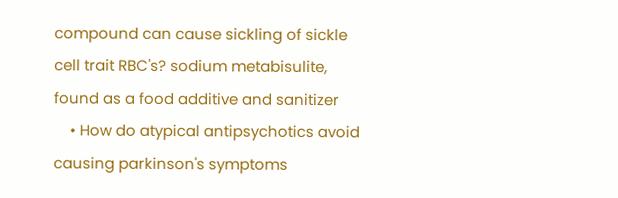compound can cause sickling of sickle cell trait RBC's? sodium metabisulite, found as a food additive and sanitizer
    • How do atypical antipsychotics avoid causing parkinson's symptoms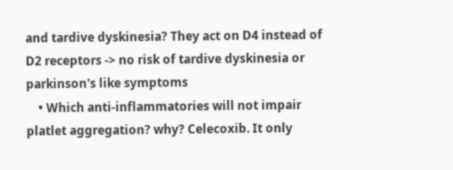and tardive dyskinesia? They act on D4 instead of D2 receptors -> no risk of tardive dyskinesia or parkinson's like symptoms
    • Which anti-inflammatories will not impair platlet aggregation? why? Celecoxib. It only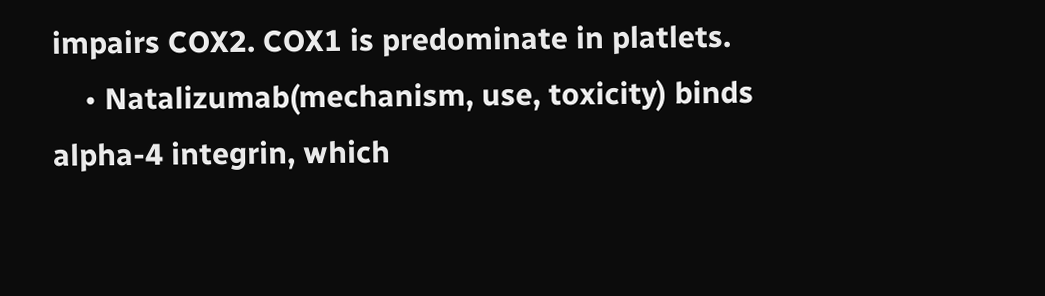impairs COX2. COX1 is predominate in platlets.
    • Natalizumab(mechanism, use, toxicity) binds alpha-4 integrin, which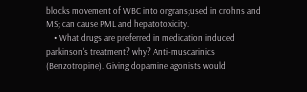blocks movement of WBC into orgrans;used in crohns and MS; can cause PML and hepatotoxicity.
    • What drugs are preferred in medication induced parkinson's treatment? why? Anti-muscarinics (Benzotropine). Giving dopamine agonists would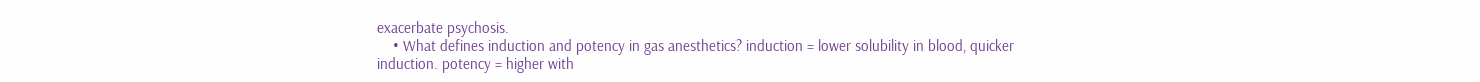exacerbate psychosis.
    • What defines induction and potency in gas anesthetics? induction = lower solubility in blood, quicker induction. potency = higher with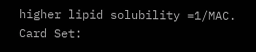higher lipid solubility =1/MAC.
Card Set: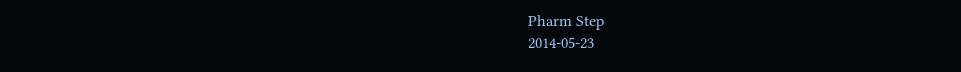Pharm Step
2014-05-23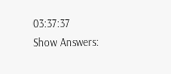03:37:37
Show Answers: